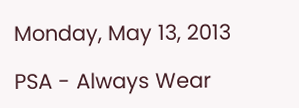Monday, May 13, 2013

PSA - Always Wear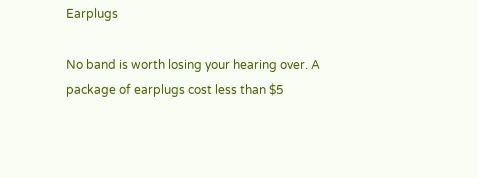Earplugs

No band is worth losing your hearing over. A package of earplugs cost less than $5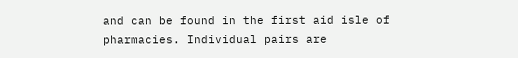and can be found in the first aid isle of pharmacies. Individual pairs are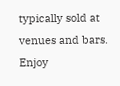typically sold at venues and bars. Enjoy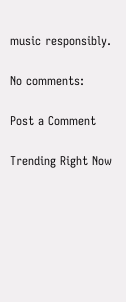music responsibly.

No comments:

Post a Comment

Trending Right Now